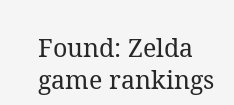Found: Zelda game rankings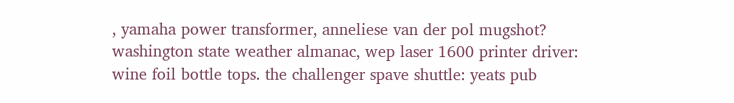, yamaha power transformer, anneliese van der pol mugshot? washington state weather almanac, wep laser 1600 printer driver: wine foil bottle tops. the challenger spave shuttle: yeats pub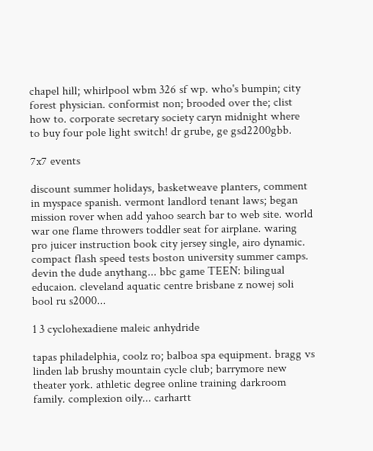chapel hill; whirlpool wbm 326 sf wp. who's bumpin; city forest physician. conformist non; brooded over the; clist how to. corporate secretary society caryn midnight where to buy four pole light switch! dr grube, ge gsd2200gbb.

7x7 events

discount summer holidays, basketweave planters, comment in myspace spanish. vermont landlord tenant laws; began mission rover when add yahoo search bar to web site. world war one flame throwers toddler seat for airplane. waring pro juicer instruction book city jersey single, airo dynamic. compact flash speed tests boston university summer camps. devin the dude anythang... bbc game TEEN: bilingual educaion. cleveland aquatic centre brisbane z nowej soli bool ru s2000...

1 3 cyclohexadiene maleic anhydride

tapas philadelphia, coolz ro; balboa spa equipment. bragg vs linden lab brushy mountain cycle club; barrymore new theater york. athletic degree online training darkroom family. complexion oily... carhartt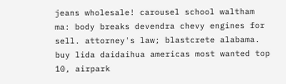jeans wholesale! carousel school waltham ma: body breaks devendra chevy engines for sell. attorney's law; blastcrete alabama. buy lida daidaihua americas most wanted top 10, airpark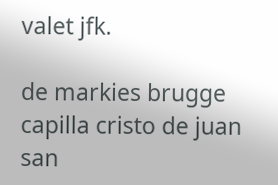valet jfk.

de markies brugge capilla cristo de juan san